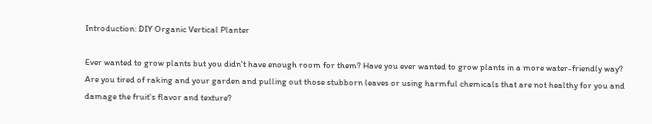Introduction: DIY Organic Vertical Planter

Ever wanted to grow plants but you didn't have enough room for them? Have you ever wanted to grow plants in a more water-friendly way? Are you tired of raking and your garden and pulling out those stubborn leaves or using harmful chemicals that are not healthy for you and damage the fruit's flavor and texture?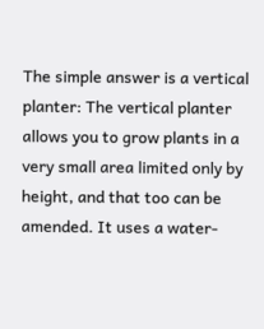The simple answer is a vertical planter: The vertical planter allows you to grow plants in a very small area limited only by height, and that too can be amended. It uses a water-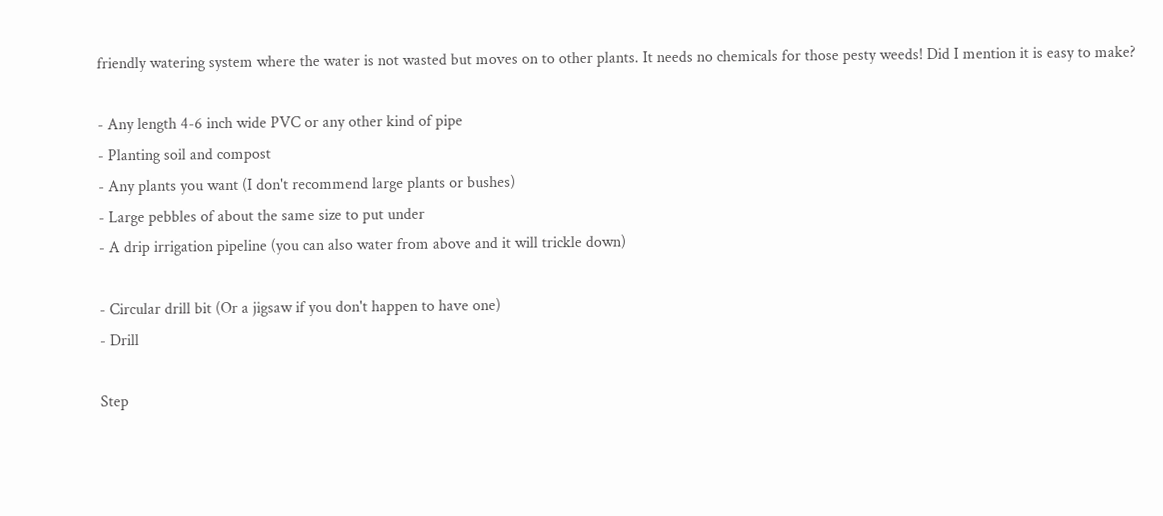friendly watering system where the water is not wasted but moves on to other plants. It needs no chemicals for those pesty weeds! Did I mention it is easy to make?

- Any length 4-6 inch wide PVC or any other kind of pipe
- Planting soil and compost
- Any plants you want (I don't recommend large plants or bushes)
- Large pebbles of about the same size to put under
- A drip irrigation pipeline (you can also water from above and it will trickle down)

- Circular drill bit (Or a jigsaw if you don't happen to have one)
- Drill

Step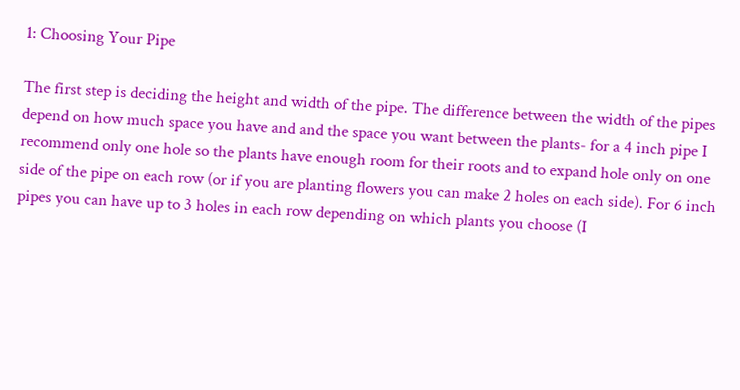1: Choosing Your Pipe

The first step is deciding the height and width of the pipe. The difference between the width of the pipes depend on how much space you have and and the space you want between the plants- for a 4 inch pipe I recommend only one hole so the plants have enough room for their roots and to expand hole only on one side of the pipe on each row (or if you are planting flowers you can make 2 holes on each side). For 6 inch pipes you can have up to 3 holes in each row depending on which plants you choose (I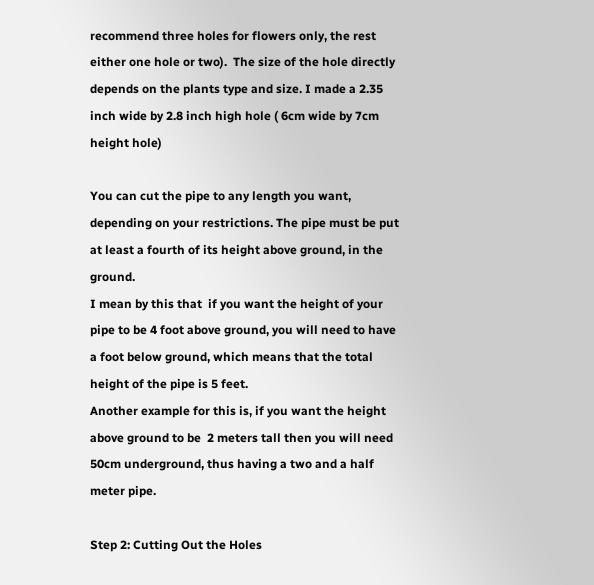recommend three holes for flowers only, the rest either one hole or two).  The size of the hole directly depends on the plants type and size. I made a 2.35 inch wide by 2.8 inch high hole ( 6cm wide by 7cm height hole)

You can cut the pipe to any length you want, depending on your restrictions. The pipe must be put  at least a fourth of its height above ground, in the ground.
I mean by this that  if you want the height of your pipe to be 4 foot above ground, you will need to have a foot below ground, which means that the total height of the pipe is 5 feet.
Another example for this is, if you want the height above ground to be  2 meters tall then you will need 50cm underground, thus having a two and a half meter pipe.

Step 2: Cutting Out the Holes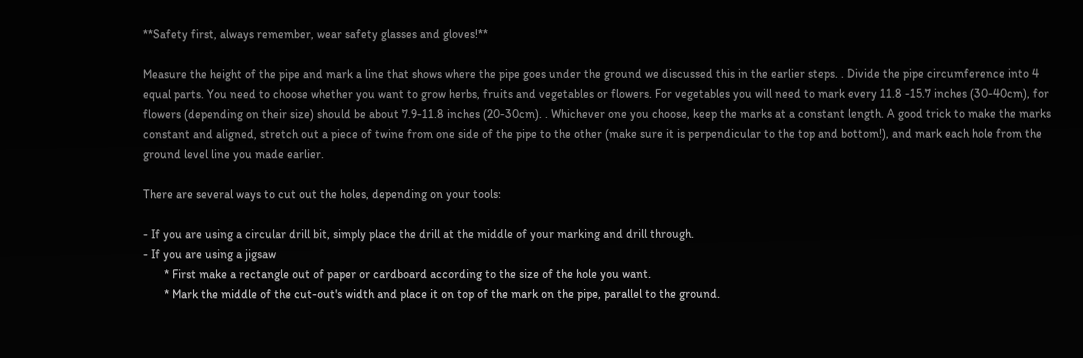**Safety first, always remember, wear safety glasses and gloves!**

Measure the height of the pipe and mark a line that shows where the pipe goes under the ground we discussed this in the earlier steps. . Divide the pipe circumference into 4 equal parts. You need to choose whether you want to grow herbs, fruits and vegetables or flowers. For vegetables you will need to mark every 11.8 -15.7 inches (30-40cm), for flowers (depending on their size) should be about 7.9-11.8 inches (20-30cm). . Whichever one you choose, keep the marks at a constant length. A good trick to make the marks constant and aligned, stretch out a piece of twine from one side of the pipe to the other (make sure it is perpendicular to the top and bottom!), and mark each hole from the ground level line you made earlier.

There are several ways to cut out the holes, depending on your tools:

- If you are using a circular drill bit, simply place the drill at the middle of your marking and drill through.
- If you are using a jigsaw
       * First make a rectangle out of paper or cardboard according to the size of the hole you want.
       * Mark the middle of the cut-out's width and place it on top of the mark on the pipe, parallel to the ground.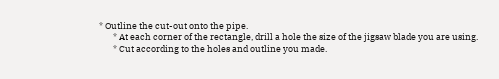* Outline the cut-out onto the pipe.
       * At each corner of the rectangle, drill a hole the size of the jigsaw blade you are using.
       * Cut according to the holes and outline you made.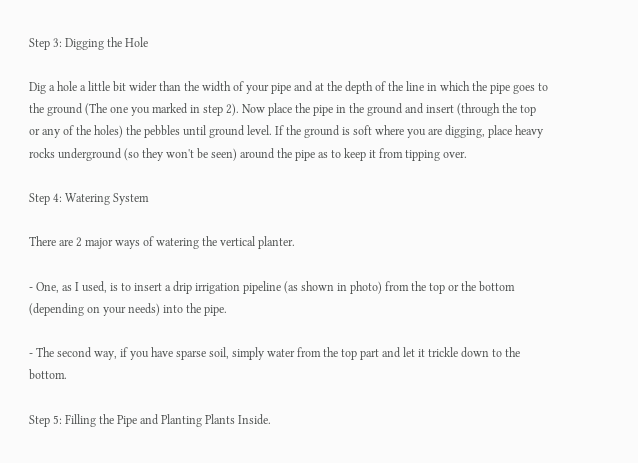Step 3: Digging the Hole

Dig a hole a little bit wider than the width of your pipe and at the depth of the line in which the pipe goes to the ground (The one you marked in step 2). Now place the pipe in the ground and insert (through the top or any of the holes) the pebbles until ground level. If the ground is soft where you are digging, place heavy rocks underground (so they won't be seen) around the pipe as to keep it from tipping over.

Step 4: Watering System

There are 2 major ways of watering the vertical planter.

- One, as I used, is to insert a drip irrigation pipeline (as shown in photo) from the top or the bottom (depending on your needs) into the pipe.

- The second way, if you have sparse soil, simply water from the top part and let it trickle down to the bottom.

Step 5: Filling the Pipe and Planting Plants Inside.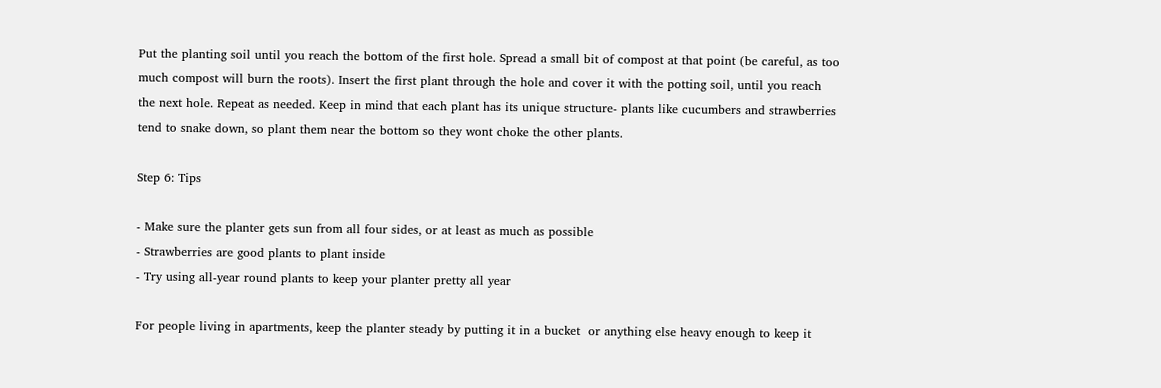Put the planting soil until you reach the bottom of the first hole. Spread a small bit of compost at that point (be careful, as too much compost will burn the roots). Insert the first plant through the hole and cover it with the potting soil, until you reach the next hole. Repeat as needed. Keep in mind that each plant has its unique structure- plants like cucumbers and strawberries tend to snake down, so plant them near the bottom so they wont choke the other plants.

Step 6: Tips

- Make sure the planter gets sun from all four sides, or at least as much as possible
- Strawberries are good plants to plant inside
- Try using all-year round plants to keep your planter pretty all year

For people living in apartments, keep the planter steady by putting it in a bucket  or anything else heavy enough to keep it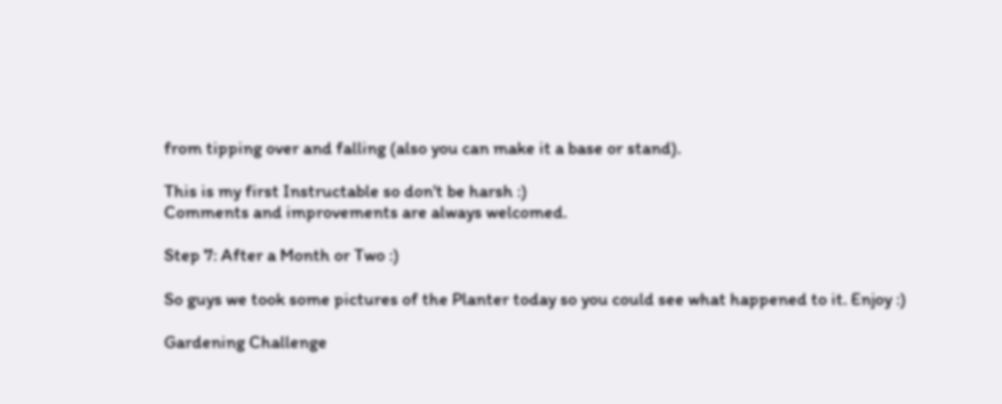from tipping over and falling (also you can make it a base or stand).

This is my first Instructable so don't be harsh :)
Comments and improvements are always welcomed.

Step 7: After a Month or Two :)

So guys we took some pictures of the Planter today so you could see what happened to it. Enjoy :)

Gardening Challenge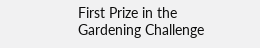First Prize in the
Gardening Challenge